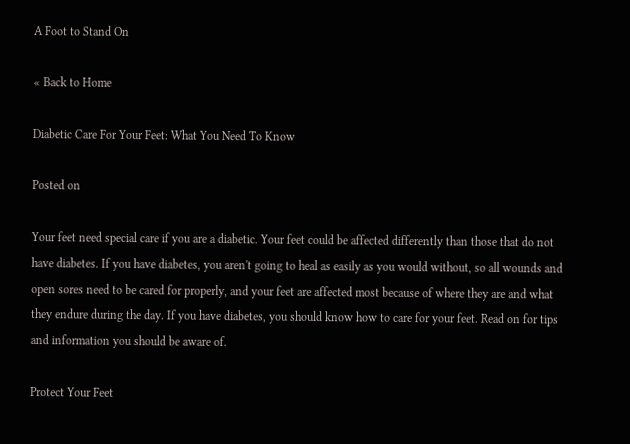A Foot to Stand On

« Back to Home

Diabetic Care For Your Feet: What You Need To Know

Posted on

Your feet need special care if you are a diabetic. Your feet could be affected differently than those that do not have diabetes. If you have diabetes, you aren't going to heal as easily as you would without, so all wounds and open sores need to be cared for properly, and your feet are affected most because of where they are and what they endure during the day. If you have diabetes, you should know how to care for your feet. Read on for tips and information you should be aware of.

Protect Your Feet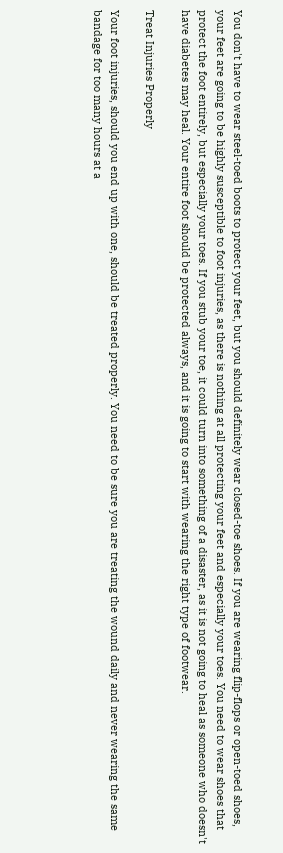You don't have to wear steel-toed boots to protect your feet, but you should definitely wear closed-toe shoes. If you are wearing flip-flops or open-toed shoes, your feet are going to be highly susceptible to foot injuries, as there is nothing at all protecting your feet and especially your toes. You need to wear shoes that protect the foot entirely, but especially your toes. If you stub your toe, it could turn into something of a disaster, as it is not going to heal as someone who doesn't have diabetes may heal. Your entire foot should be protected always, and it is going to start with wearing the right type of footwear.

Treat Injuries Properly

Your foot injuries, should you end up with one, should be treated properly. You need to be sure you are treating the wound daily and never wearing the same bandage for too many hours at a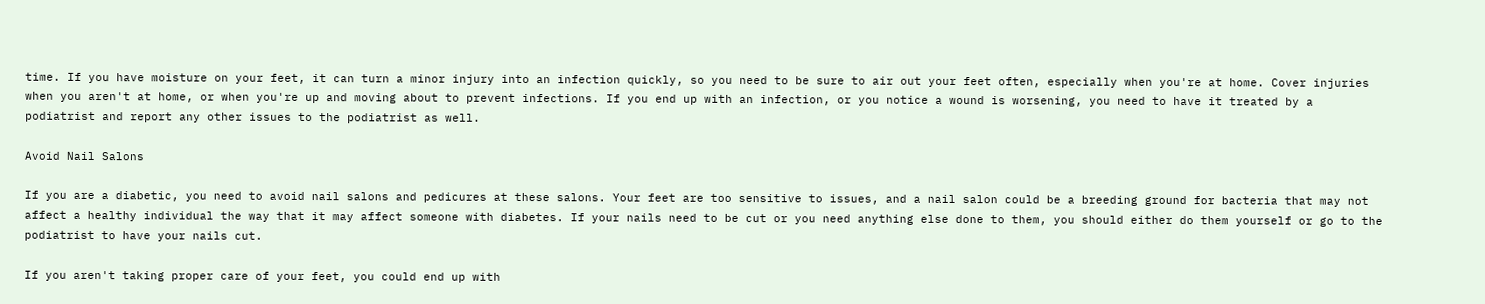time. If you have moisture on your feet, it can turn a minor injury into an infection quickly, so you need to be sure to air out your feet often, especially when you're at home. Cover injuries when you aren't at home, or when you're up and moving about to prevent infections. If you end up with an infection, or you notice a wound is worsening, you need to have it treated by a podiatrist and report any other issues to the podiatrist as well.

Avoid Nail Salons

If you are a diabetic, you need to avoid nail salons and pedicures at these salons. Your feet are too sensitive to issues, and a nail salon could be a breeding ground for bacteria that may not affect a healthy individual the way that it may affect someone with diabetes. If your nails need to be cut or you need anything else done to them, you should either do them yourself or go to the podiatrist to have your nails cut.

If you aren't taking proper care of your feet, you could end up with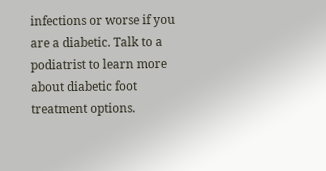infections or worse if you are a diabetic. Talk to a podiatrist to learn more about diabetic foot treatment options.